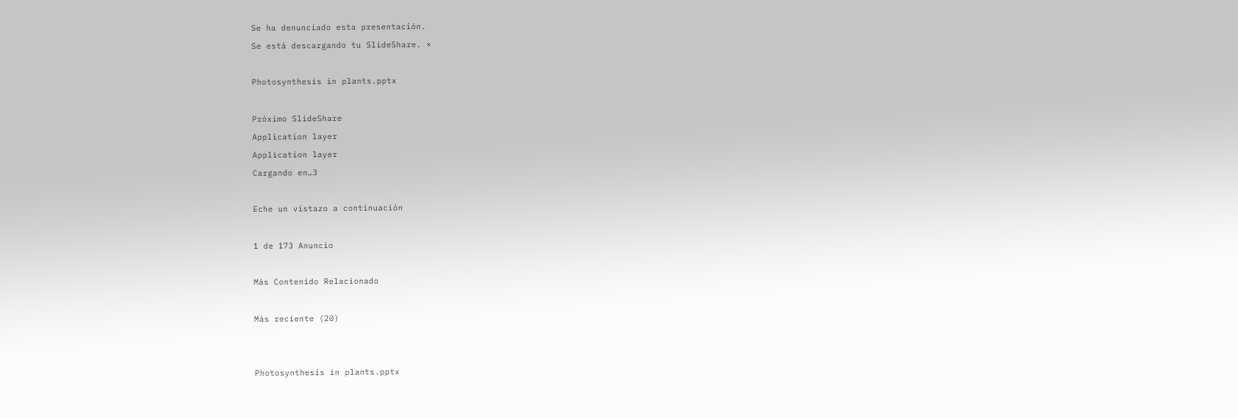Se ha denunciado esta presentación.
Se está descargando tu SlideShare. ×

Photosynthesis in plants.pptx

Próximo SlideShare
Application layer
Application layer
Cargando en…3

Eche un vistazo a continuación

1 de 173 Anuncio

Más Contenido Relacionado

Más reciente (20)


Photosynthesis in plants.pptx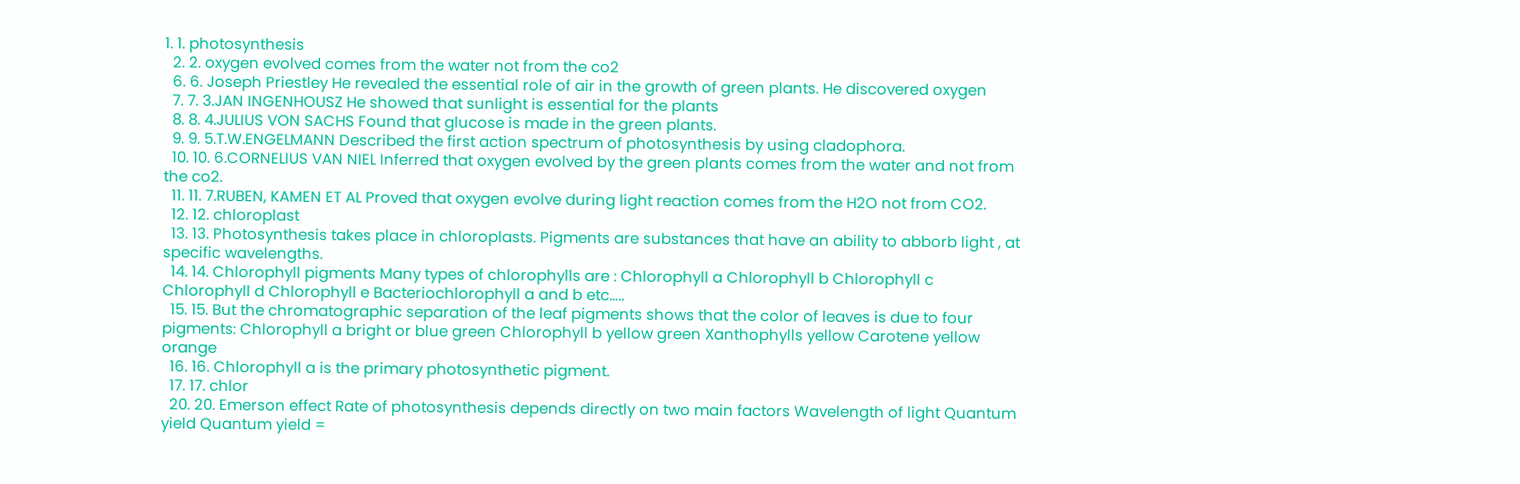1. 1. photosynthesis
  2. 2. oxygen evolved comes from the water not from the co2
  6. 6. Joseph Priestley He revealed the essential role of air in the growth of green plants. He discovered oxygen
  7. 7. 3.JAN INGENHOUSZ He showed that sunlight is essential for the plants
  8. 8. 4.JULIUS VON SACHS Found that glucose is made in the green plants.
  9. 9. 5.T.W.ENGELMANN Described the first action spectrum of photosynthesis by using cladophora.
  10. 10. 6.CORNELIUS VAN NIEL Inferred that oxygen evolved by the green plants comes from the water and not from the co2.
  11. 11. 7.RUBEN, KAMEN ET AL Proved that oxygen evolve during light reaction comes from the H2O not from CO2.
  12. 12. chloroplast
  13. 13. Photosynthesis takes place in chloroplasts. Pigments are substances that have an ability to abborb light , at specific wavelengths.
  14. 14. Chlorophyll pigments Many types of chlorophylls are : Chlorophyll a Chlorophyll b Chlorophyll c Chlorophyll d Chlorophyll e Bacteriochlorophyll a and b etc…..
  15. 15. But the chromatographic separation of the leaf pigments shows that the color of leaves is due to four pigments: Chlorophyll a bright or blue green Chlorophyll b yellow green Xanthophylls yellow Carotene yellow orange
  16. 16. Chlorophyll a is the primary photosynthetic pigment.
  17. 17. chlor
  20. 20. Emerson effect Rate of photosynthesis depends directly on two main factors Wavelength of light Quantum yield Quantum yield =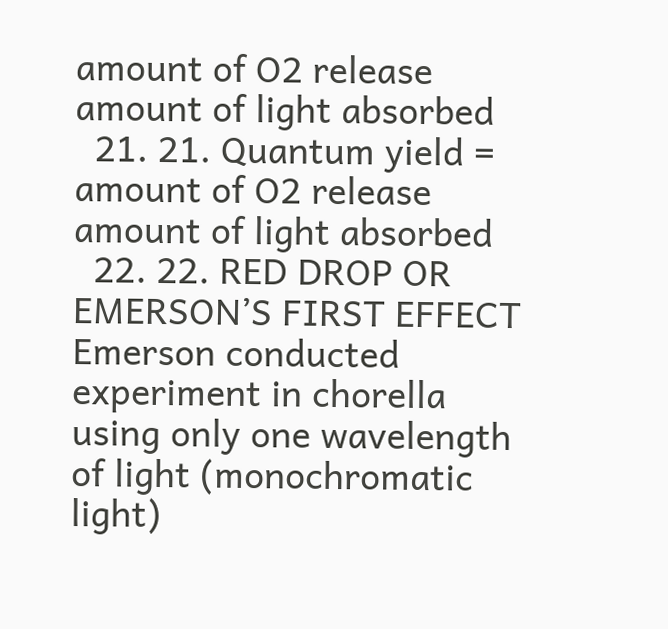amount of O2 release amount of light absorbed
  21. 21. Quantum yield = amount of O2 release amount of light absorbed
  22. 22. RED DROP OR EMERSON’S FIRST EFFECT Emerson conducted experiment in chorella using only one wavelength of light (monochromatic light)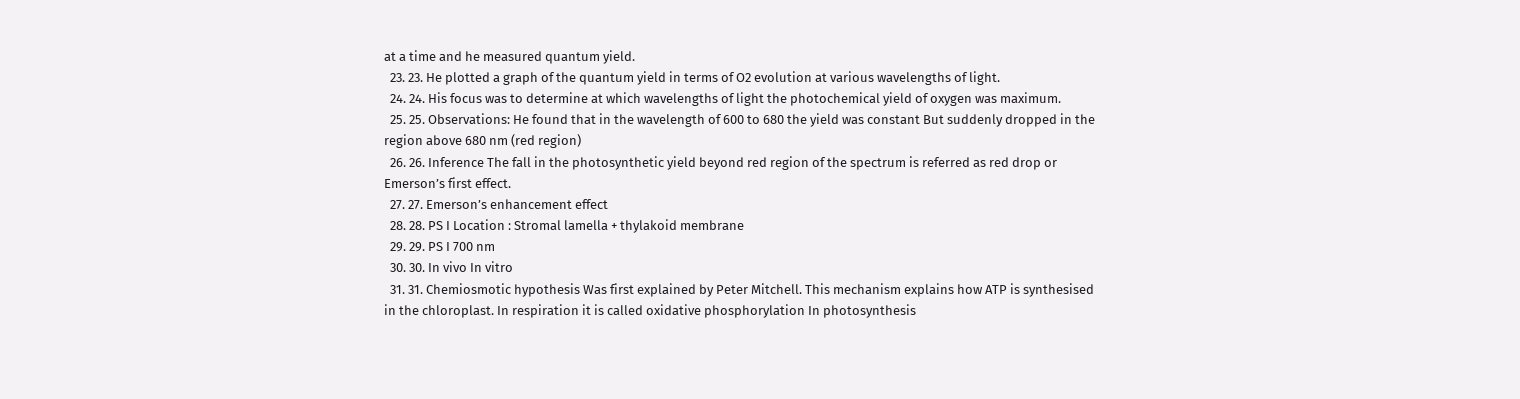at a time and he measured quantum yield.
  23. 23. He plotted a graph of the quantum yield in terms of O2 evolution at various wavelengths of light.
  24. 24. His focus was to determine at which wavelengths of light the photochemical yield of oxygen was maximum.
  25. 25. Observations: He found that in the wavelength of 600 to 680 the yield was constant But suddenly dropped in the region above 680 nm (red region)
  26. 26. Inference The fall in the photosynthetic yield beyond red region of the spectrum is referred as red drop or Emerson’s first effect.
  27. 27. Emerson’s enhancement effect
  28. 28. PS I Location : Stromal lamella + thylakoid membrane
  29. 29. PS I 700 nm
  30. 30. In vivo In vitro
  31. 31. Chemiosmotic hypothesis Was first explained by Peter Mitchell. This mechanism explains how ATP is synthesised in the chloroplast. In respiration it is called oxidative phosphorylation In photosynthesis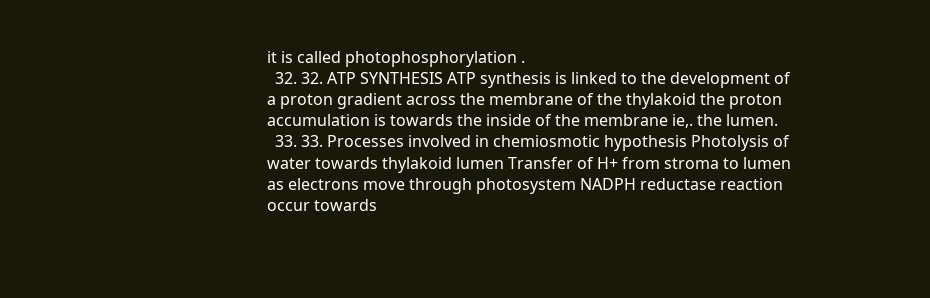it is called photophosphorylation .
  32. 32. ATP SYNTHESIS ATP synthesis is linked to the development of a proton gradient across the membrane of the thylakoid the proton accumulation is towards the inside of the membrane ie,. the lumen.
  33. 33. Processes involved in chemiosmotic hypothesis Photolysis of water towards thylakoid lumen Transfer of H+ from stroma to lumen as electrons move through photosystem NADPH reductase reaction occur towards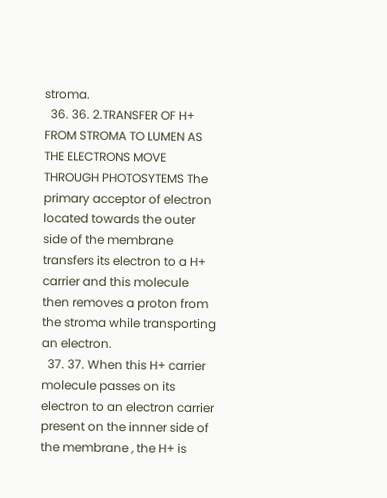stroma.
  36. 36. 2.TRANSFER OF H+ FROM STROMA TO LUMEN AS THE ELECTRONS MOVE THROUGH PHOTOSYTEMS The primary acceptor of electron located towards the outer side of the membrane transfers its electron to a H+ carrier and this molecule then removes a proton from the stroma while transporting an electron.
  37. 37. When this H+ carrier molecule passes on its electron to an electron carrier present on the innner side of the membrane , the H+ is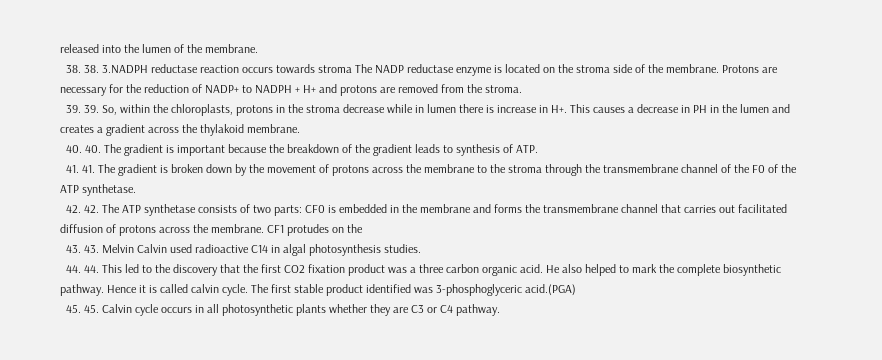released into the lumen of the membrane.
  38. 38. 3.NADPH reductase reaction occurs towards stroma The NADP reductase enzyme is located on the stroma side of the membrane. Protons are necessary for the reduction of NADP+ to NADPH + H+ and protons are removed from the stroma.
  39. 39. So, within the chloroplasts, protons in the stroma decrease while in lumen there is increase in H+. This causes a decrease in PH in the lumen and creates a gradient across the thylakoid membrane.
  40. 40. The gradient is important because the breakdown of the gradient leads to synthesis of ATP.
  41. 41. The gradient is broken down by the movement of protons across the membrane to the stroma through the transmembrane channel of the F0 of the ATP synthetase.
  42. 42. The ATP synthetase consists of two parts: CF0 is embedded in the membrane and forms the transmembrane channel that carries out facilitated diffusion of protons across the membrane. CF1 protudes on the
  43. 43. Melvin Calvin used radioactive C14 in algal photosynthesis studies.
  44. 44. This led to the discovery that the first CO2 fixation product was a three carbon organic acid. He also helped to mark the complete biosynthetic pathway. Hence it is called calvin cycle. The first stable product identified was 3-phosphoglyceric acid.(PGA)
  45. 45. Calvin cycle occurs in all photosynthetic plants whether they are C3 or C4 pathway.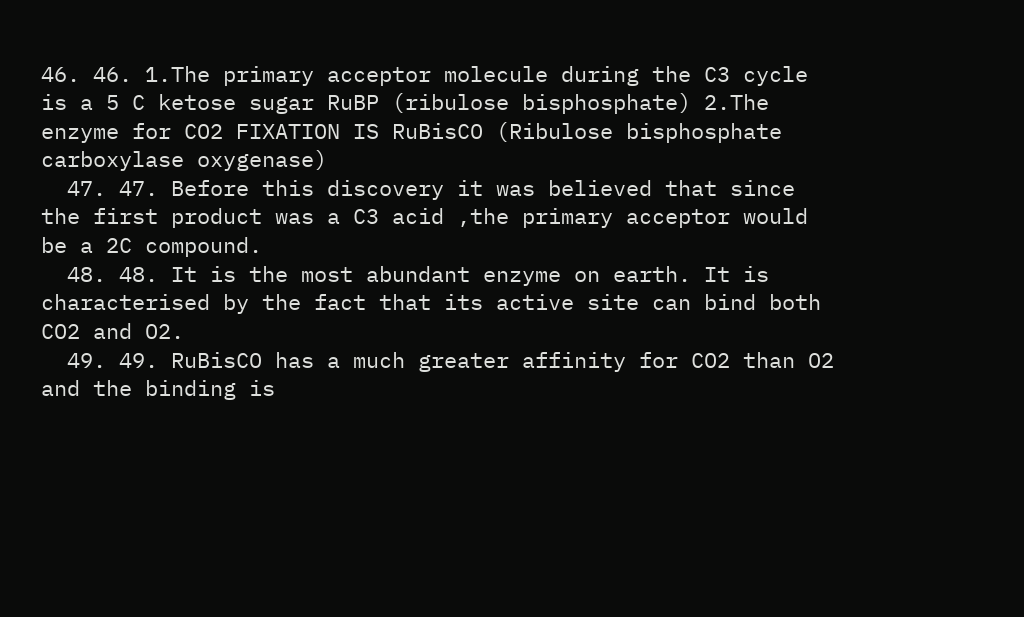46. 46. 1.The primary acceptor molecule during the C3 cycle is a 5 C ketose sugar RuBP (ribulose bisphosphate) 2.The enzyme for CO2 FIXATION IS RuBisCO (Ribulose bisphosphate carboxylase oxygenase)
  47. 47. Before this discovery it was believed that since the first product was a C3 acid ,the primary acceptor would be a 2C compound.
  48. 48. It is the most abundant enzyme on earth. It is characterised by the fact that its active site can bind both CO2 and O2.
  49. 49. RuBisCO has a much greater affinity for CO2 than O2 and the binding is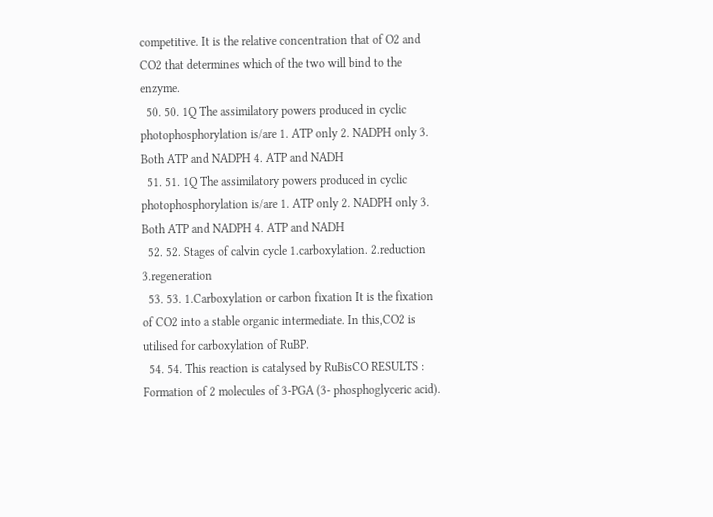competitive. It is the relative concentration that of O2 and CO2 that determines which of the two will bind to the enzyme.
  50. 50. 1Q The assimilatory powers produced in cyclic photophosphorylation is/are 1. ATP only 2. NADPH only 3. Both ATP and NADPH 4. ATP and NADH
  51. 51. 1Q The assimilatory powers produced in cyclic photophosphorylation is/are 1. ATP only 2. NADPH only 3. Both ATP and NADPH 4. ATP and NADH
  52. 52. Stages of calvin cycle 1.carboxylation. 2.reduction 3.regeneration
  53. 53. 1.Carboxylation or carbon fixation It is the fixation of CO2 into a stable organic intermediate. In this,CO2 is utilised for carboxylation of RuBP.
  54. 54. This reaction is catalysed by RuBisCO RESULTS : Formation of 2 molecules of 3-PGA (3- phosphoglyceric acid).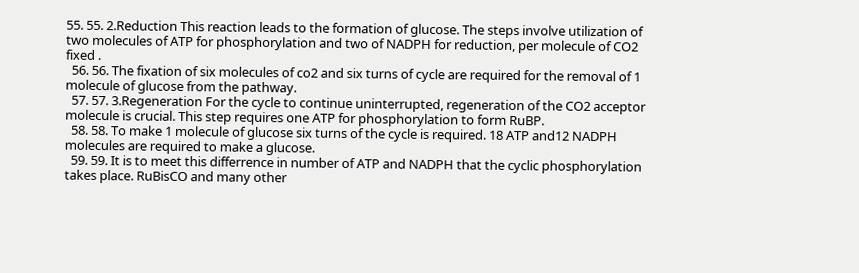55. 55. 2.Reduction This reaction leads to the formation of glucose. The steps involve utilization of two molecules of ATP for phosphorylation and two of NADPH for reduction, per molecule of CO2 fixed .
  56. 56. The fixation of six molecules of co2 and six turns of cycle are required for the removal of 1 molecule of glucose from the pathway.
  57. 57. 3.Regeneration For the cycle to continue uninterrupted, regeneration of the CO2 acceptor molecule is crucial. This step requires one ATP for phosphorylation to form RuBP.
  58. 58. To make 1 molecule of glucose six turns of the cycle is required. 18 ATP and12 NADPH molecules are required to make a glucose.
  59. 59. It is to meet this differrence in number of ATP and NADPH that the cyclic phosphorylation takes place. RuBisCO and many other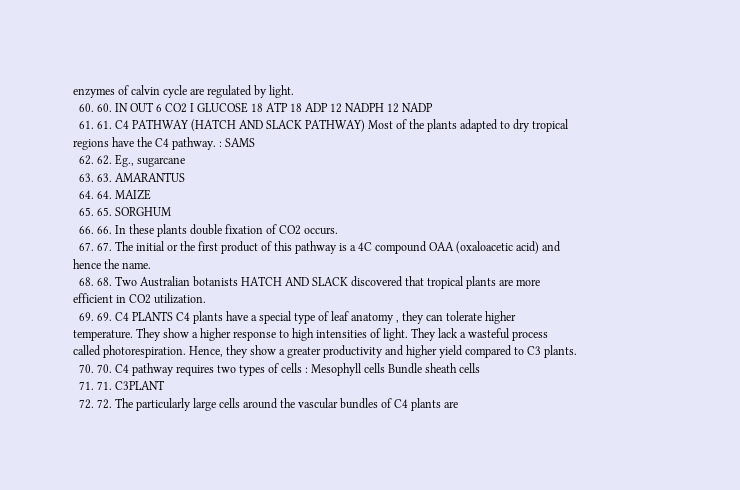enzymes of calvin cycle are regulated by light.
  60. 60. IN OUT 6 CO2 I GLUCOSE 18 ATP 18 ADP 12 NADPH 12 NADP
  61. 61. C4 PATHWAY (HATCH AND SLACK PATHWAY) Most of the plants adapted to dry tropical regions have the C4 pathway. : SAMS
  62. 62. Eg., sugarcane
  63. 63. AMARANTUS
  64. 64. MAIZE
  65. 65. SORGHUM
  66. 66. In these plants double fixation of CO2 occurs.
  67. 67. The initial or the first product of this pathway is a 4C compound OAA (oxaloacetic acid) and hence the name.
  68. 68. Two Australian botanists HATCH AND SLACK discovered that tropical plants are more efficient in CO2 utilization.
  69. 69. C4 PLANTS C4 plants have a special type of leaf anatomy , they can tolerate higher temperature. They show a higher response to high intensities of light. They lack a wasteful process called photorespiration. Hence, they show a greater productivity and higher yield compared to C3 plants.
  70. 70. C4 pathway requires two types of cells : Mesophyll cells Bundle sheath cells
  71. 71. C3PLANT
  72. 72. The particularly large cells around the vascular bundles of C4 plants are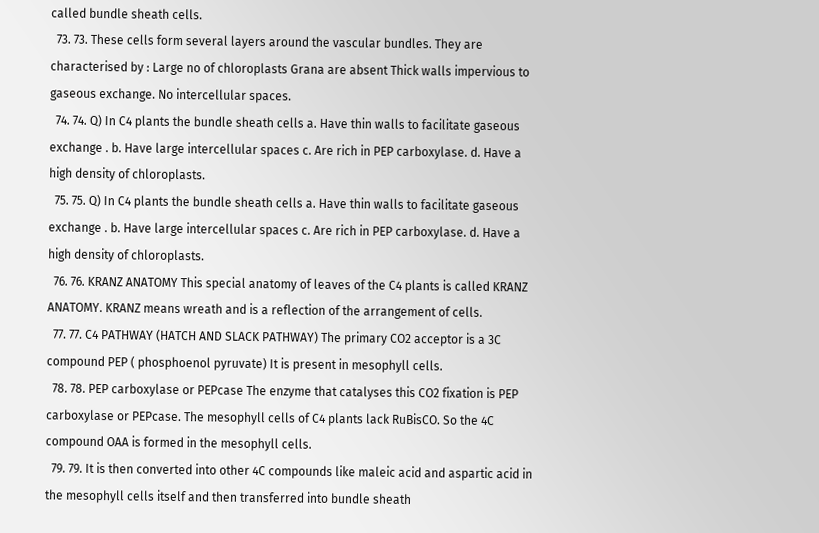called bundle sheath cells.
  73. 73. These cells form several layers around the vascular bundles. They are characterised by : Large no of chloroplasts Grana are absent Thick walls impervious to gaseous exchange. No intercellular spaces.
  74. 74. Q) In C4 plants the bundle sheath cells a. Have thin walls to facilitate gaseous exchange . b. Have large intercellular spaces c. Are rich in PEP carboxylase. d. Have a high density of chloroplasts.
  75. 75. Q) In C4 plants the bundle sheath cells a. Have thin walls to facilitate gaseous exchange . b. Have large intercellular spaces c. Are rich in PEP carboxylase. d. Have a high density of chloroplasts.
  76. 76. KRANZ ANATOMY This special anatomy of leaves of the C4 plants is called KRANZ ANATOMY. KRANZ means wreath and is a reflection of the arrangement of cells.
  77. 77. C4 PATHWAY (HATCH AND SLACK PATHWAY) The primary CO2 acceptor is a 3C compound PEP ( phosphoenol pyruvate) It is present in mesophyll cells.
  78. 78. PEP carboxylase or PEPcase The enzyme that catalyses this CO2 fixation is PEP carboxylase or PEPcase. The mesophyll cells of C4 plants lack RuBisCO. So the 4C compound OAA is formed in the mesophyll cells.
  79. 79. It is then converted into other 4C compounds like maleic acid and aspartic acid in the mesophyll cells itself and then transferred into bundle sheath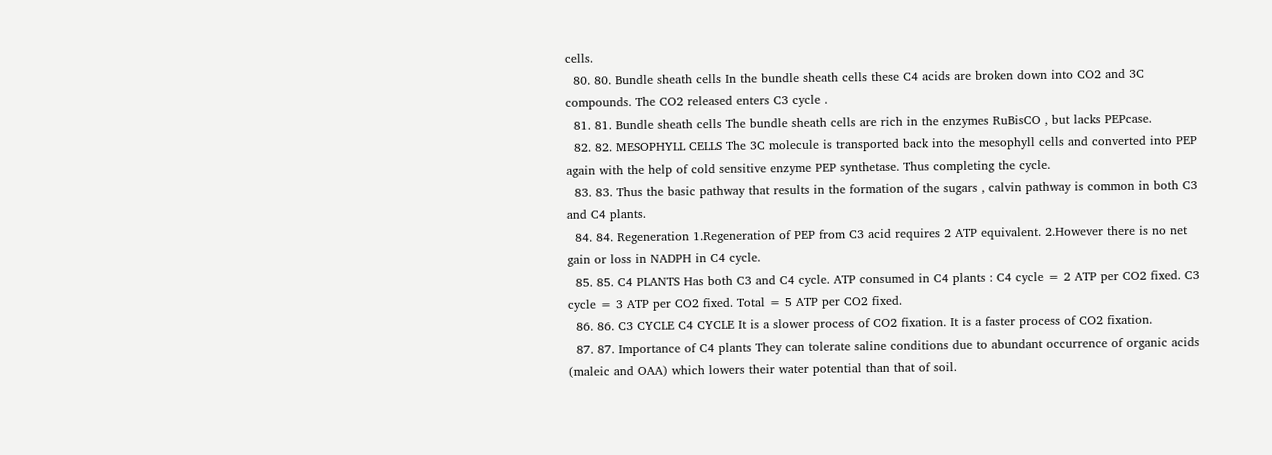cells.
  80. 80. Bundle sheath cells In the bundle sheath cells these C4 acids are broken down into CO2 and 3C compounds. The CO2 released enters C3 cycle .
  81. 81. Bundle sheath cells The bundle sheath cells are rich in the enzymes RuBisCO , but lacks PEPcase.
  82. 82. MESOPHYLL CELLS The 3C molecule is transported back into the mesophyll cells and converted into PEP again with the help of cold sensitive enzyme PEP synthetase. Thus completing the cycle.
  83. 83. Thus the basic pathway that results in the formation of the sugars , calvin pathway is common in both C3 and C4 plants.
  84. 84. Regeneration 1.Regeneration of PEP from C3 acid requires 2 ATP equivalent. 2.However there is no net gain or loss in NADPH in C4 cycle.
  85. 85. C4 PLANTS Has both C3 and C4 cycle. ATP consumed in C4 plants : C4 cycle = 2 ATP per CO2 fixed. C3 cycle = 3 ATP per CO2 fixed. Total = 5 ATP per CO2 fixed.
  86. 86. C3 CYCLE C4 CYCLE It is a slower process of CO2 fixation. It is a faster process of CO2 fixation.
  87. 87. Importance of C4 plants They can tolerate saline conditions due to abundant occurrence of organic acids (maleic and OAA) which lowers their water potential than that of soil.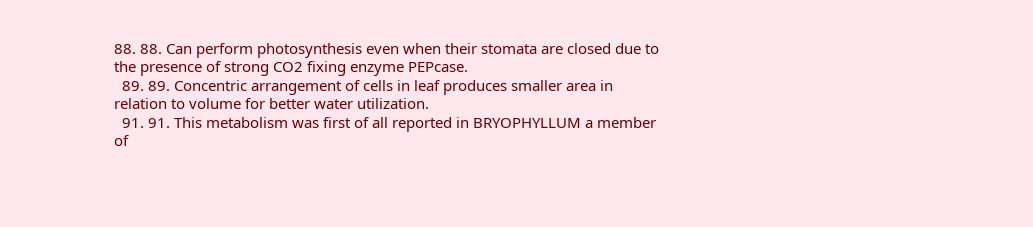88. 88. Can perform photosynthesis even when their stomata are closed due to the presence of strong CO2 fixing enzyme PEPcase.
  89. 89. Concentric arrangement of cells in leaf produces smaller area in relation to volume for better water utilization.
  91. 91. This metabolism was first of all reported in BRYOPHYLLUM a member of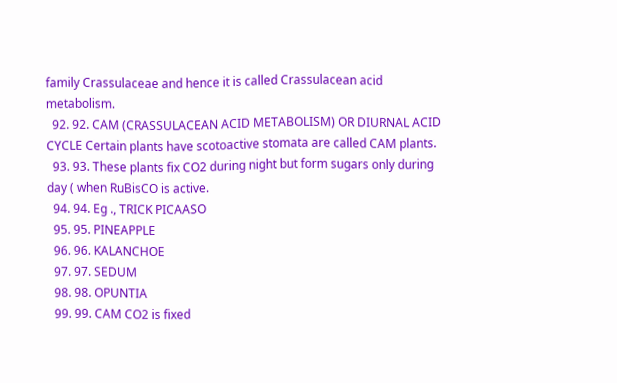family Crassulaceae and hence it is called Crassulacean acid metabolism.
  92. 92. CAM (CRASSULACEAN ACID METABOLISM) OR DIURNAL ACID CYCLE Certain plants have scotoactive stomata are called CAM plants.
  93. 93. These plants fix CO2 during night but form sugars only during day ( when RuBisCO is active.
  94. 94. Eg ., TRICK PICAASO
  95. 95. PINEAPPLE
  96. 96. KALANCHOE
  97. 97. SEDUM
  98. 98. OPUNTIA
  99. 99. CAM CO2 is fixed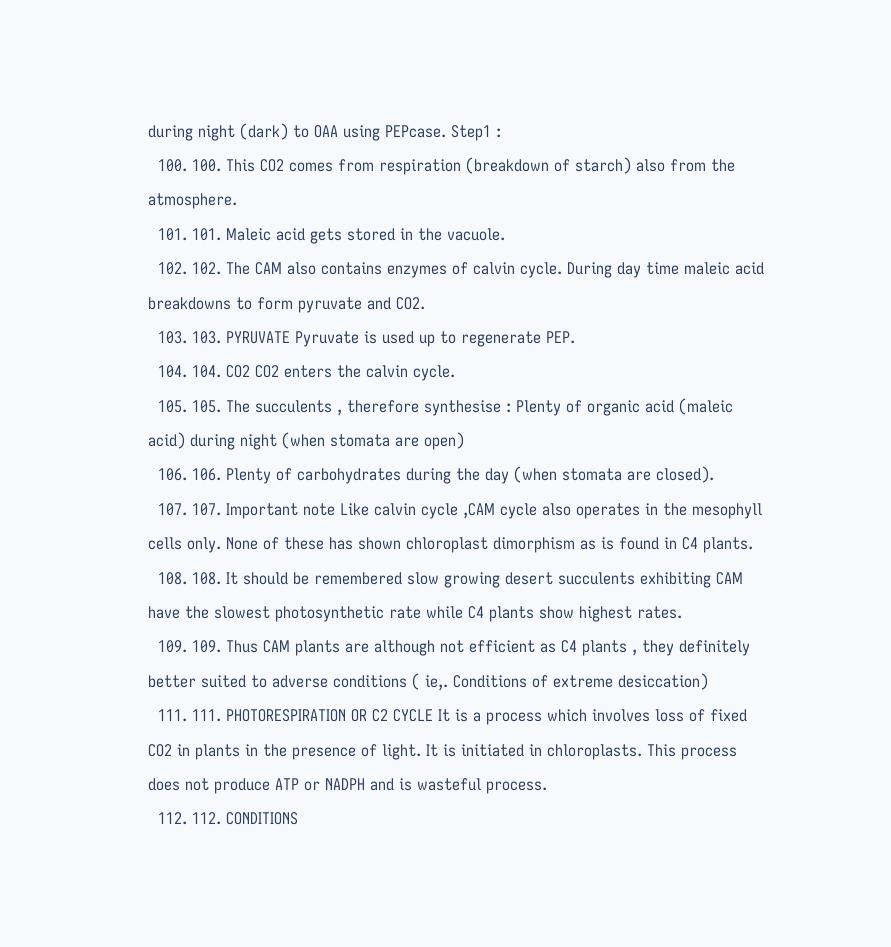during night (dark) to OAA using PEPcase. Step1 :
  100. 100. This CO2 comes from respiration (breakdown of starch) also from the atmosphere.
  101. 101. Maleic acid gets stored in the vacuole.
  102. 102. The CAM also contains enzymes of calvin cycle. During day time maleic acid breakdowns to form pyruvate and CO2.
  103. 103. PYRUVATE Pyruvate is used up to regenerate PEP.
  104. 104. CO2 CO2 enters the calvin cycle.
  105. 105. The succulents , therefore synthesise : Plenty of organic acid (maleic acid) during night (when stomata are open)
  106. 106. Plenty of carbohydrates during the day (when stomata are closed).
  107. 107. Important note Like calvin cycle ,CAM cycle also operates in the mesophyll cells only. None of these has shown chloroplast dimorphism as is found in C4 plants.
  108. 108. It should be remembered slow growing desert succulents exhibiting CAM have the slowest photosynthetic rate while C4 plants show highest rates.
  109. 109. Thus CAM plants are although not efficient as C4 plants , they definitely better suited to adverse conditions ( ie,. Conditions of extreme desiccation)
  111. 111. PHOTORESPIRATION OR C2 CYCLE It is a process which involves loss of fixed CO2 in plants in the presence of light. It is initiated in chloroplasts. This process does not produce ATP or NADPH and is wasteful process.
  112. 112. CONDITIONS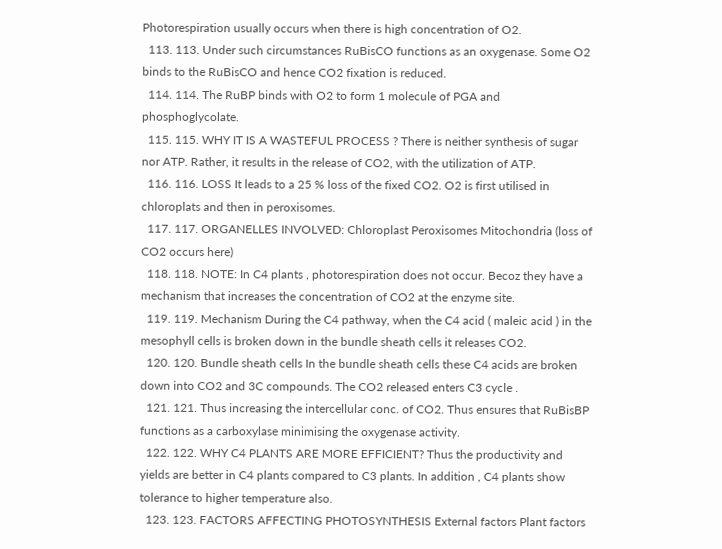Photorespiration usually occurs when there is high concentration of O2.
  113. 113. Under such circumstances RuBisCO functions as an oxygenase. Some O2 binds to the RuBisCO and hence CO2 fixation is reduced.
  114. 114. The RuBP binds with O2 to form 1 molecule of PGA and phosphoglycolate.
  115. 115. WHY IT IS A WASTEFUL PROCESS ? There is neither synthesis of sugar nor ATP. Rather, it results in the release of CO2, with the utilization of ATP.
  116. 116. LOSS It leads to a 25 % loss of the fixed CO2. O2 is first utilised in chloroplats and then in peroxisomes.
  117. 117. ORGANELLES INVOLVED: Chloroplast Peroxisomes Mitochondria (loss of CO2 occurs here)
  118. 118. NOTE: In C4 plants , photorespiration does not occur. Becoz they have a mechanism that increases the concentration of CO2 at the enzyme site.
  119. 119. Mechanism During the C4 pathway, when the C4 acid ( maleic acid ) in the mesophyll cells is broken down in the bundle sheath cells it releases CO2.
  120. 120. Bundle sheath cells In the bundle sheath cells these C4 acids are broken down into CO2 and 3C compounds. The CO2 released enters C3 cycle .
  121. 121. Thus increasing the intercellular conc. of CO2. Thus ensures that RuBisBP functions as a carboxylase minimising the oxygenase activity.
  122. 122. WHY C4 PLANTS ARE MORE EFFICIENT? Thus the productivity and yields are better in C4 plants compared to C3 plants. In addition , C4 plants show tolerance to higher temperature also.
  123. 123. FACTORS AFFECTING PHOTOSYNTHESIS External factors Plant factors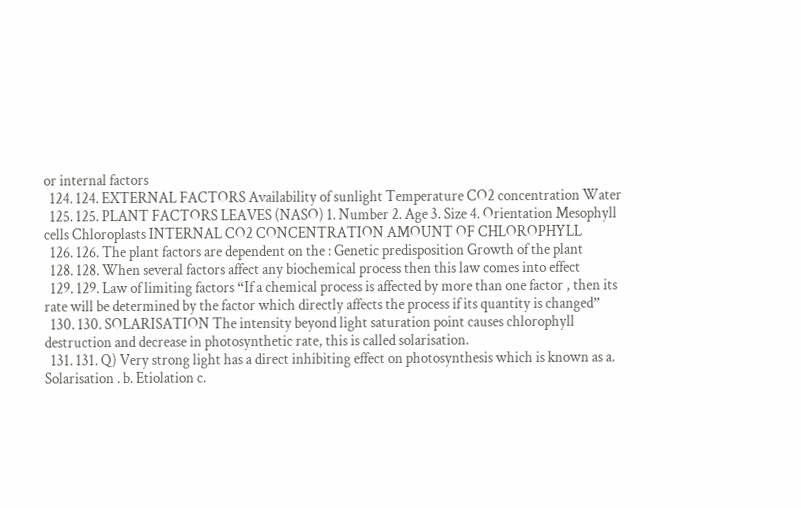or internal factors
  124. 124. EXTERNAL FACTORS Availability of sunlight Temperature CO2 concentration Water
  125. 125. PLANT FACTORS LEAVES (NASO) 1. Number 2. Age 3. Size 4. Orientation Mesophyll cells Chloroplasts INTERNAL CO2 CONCENTRATION AMOUNT OF CHLOROPHYLL
  126. 126. The plant factors are dependent on the : Genetic predisposition Growth of the plant
  128. 128. When several factors affect any biochemical process then this law comes into effect
  129. 129. Law of limiting factors “If a chemical process is affected by more than one factor , then its rate will be determined by the factor which directly affects the process if its quantity is changed”
  130. 130. SOLARISATION The intensity beyond light saturation point causes chlorophyll destruction and decrease in photosynthetic rate, this is called solarisation.
  131. 131. Q) Very strong light has a direct inhibiting effect on photosynthesis which is known as a. Solarisation . b. Etiolation c.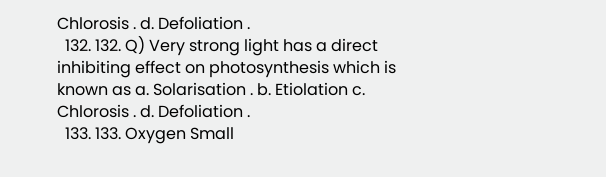Chlorosis . d. Defoliation .
  132. 132. Q) Very strong light has a direct inhibiting effect on photosynthesis which is known as a. Solarisation . b. Etiolation c. Chlorosis . d. Defoliation .
  133. 133. Oxygen Small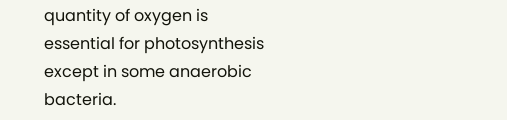quantity of oxygen is essential for photosynthesis except in some anaerobic bacteria.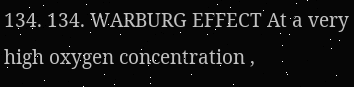134. 134. WARBURG EFFECT At a very high oxygen concentration ,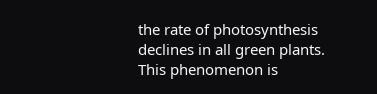the rate of photosynthesis declines in all green plants. This phenomenon is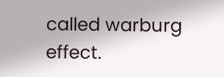called warburg effect.